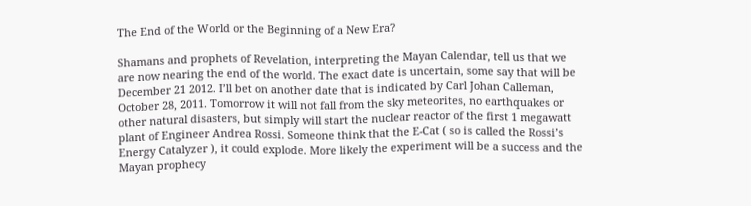The End of the World or the Beginning of a New Era?

Shamans and prophets of Revelation, interpreting the Mayan Calendar, tell us that we are now nearing the end of the world. The exact date is uncertain, some say that will be December 21 2012. I’ll bet on another date that is indicated by Carl Johan Calleman, October 28, 2011. Tomorrow it will not fall from the sky meteorites, no earthquakes or other natural disasters, but simply will start the nuclear reactor of the first 1 megawatt plant of Engineer Andrea Rossi. Someone think that the E-Cat ( so is called the Rossi’s Energy Catalyzer ), it could explode. More likely the experiment will be a success and the Mayan prophecy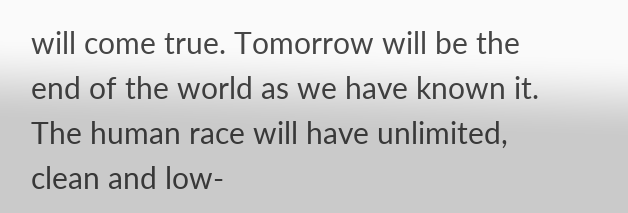will come true. Tomorrow will be the end of the world as we have known it. The human race will have unlimited, clean and low-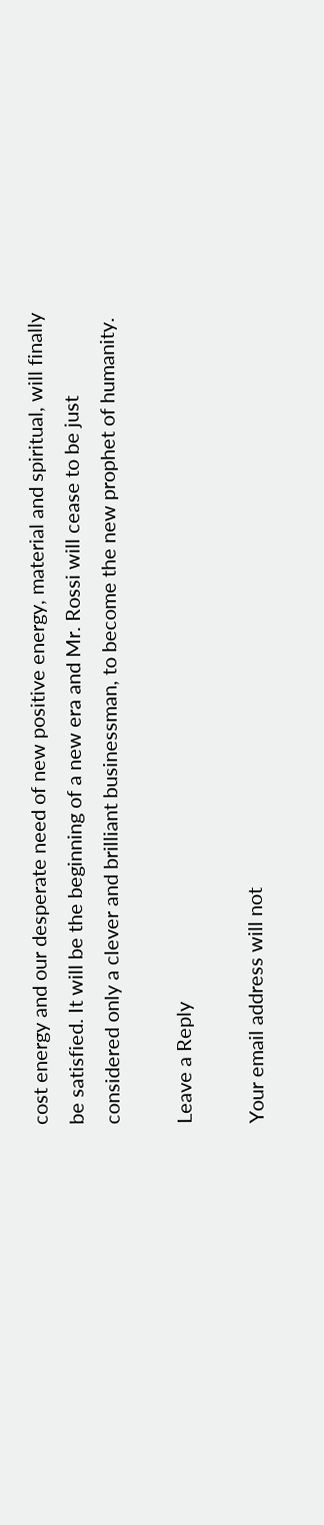cost energy and our desperate need of new positive energy, material and spiritual, will finally be satisfied. It will be the beginning of a new era and Mr. Rossi will cease to be just considered only a clever and brilliant businessman, to become the new prophet of humanity.

Leave a Reply

Your email address will not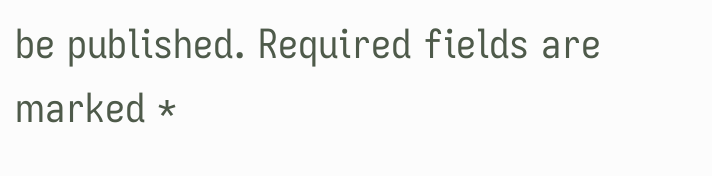be published. Required fields are marked *